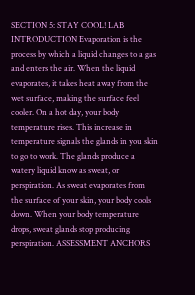SECTION 5: STAY COOL! LAB INTRODUCTION Evaporation is the process by which a liquid changes to a gas and enters the air. When the liquid evaporates, it takes heat away from the wet surface, making the surface feel cooler. On a hot day, your body temperature rises. This increase in temperature signals the glands in you skin to go to work. The glands produce a watery liquid know as sweat, or perspiration. As sweat evaporates from the surface of your skin, your body cools down. When your body temperature drops, sweat glands stop producing perspiration. ASSESSMENT ANCHORS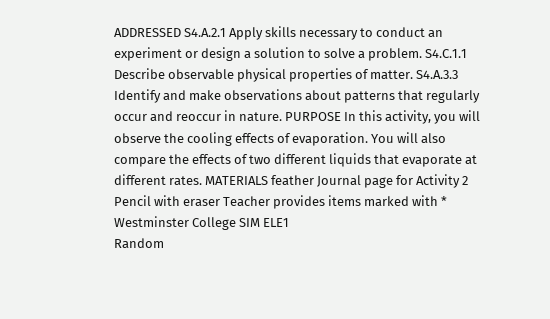ADDRESSED S4.A.2.1 Apply skills necessary to conduct an experiment or design a solution to solve a problem. S4.C.1.1 Describe observable physical properties of matter. S4.A.3.3 Identify and make observations about patterns that regularly occur and reoccur in nature. PURPOSE In this activity, you will observe the cooling effects of evaporation. You will also compare the effects of two different liquids that evaporate at different rates. MATERIALS feather Journal page for Activity 2 Pencil with eraser Teacher provides items marked with *
Westminster College SIM ELE1
Random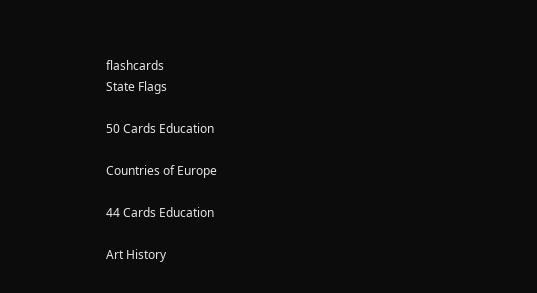flashcards
State Flags

50 Cards Education

Countries of Europe

44 Cards Education

Art History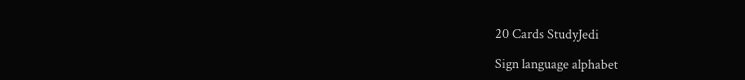20 Cards StudyJedi

Sign language alphabet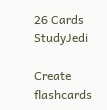26 Cards StudyJedi

Create flashcards